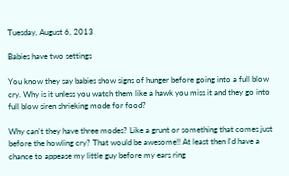Tuesday, August 6, 2013

Babies have two settings

You know they say babies show signs of hunger before going into a full blow cry. Why is it unless you watch them like a hawk you miss it and they go into full blow siren shrieking mode for food?

Why can't they have three modes? Like a grunt or something that comes just before the howling cry? That would be awesome!! At least then I'd have a chance to appease my little guy before my ears ring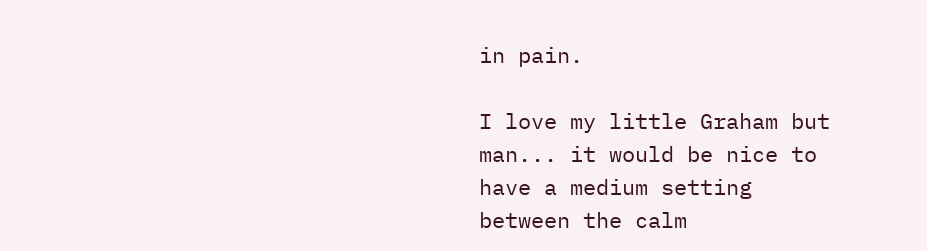in pain.

I love my little Graham but man... it would be nice to have a medium setting between the calm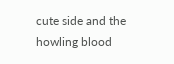cute side and the howling blood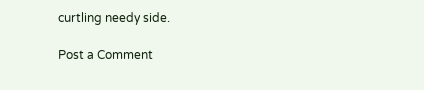curtling needy side.

Post a Comment